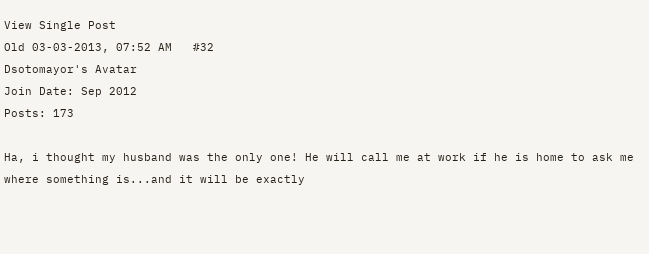View Single Post
Old 03-03-2013, 07:52 AM   #32
Dsotomayor's Avatar
Join Date: Sep 2012
Posts: 173

Ha, i thought my husband was the only one! He will call me at work if he is home to ask me where something is...and it will be exactly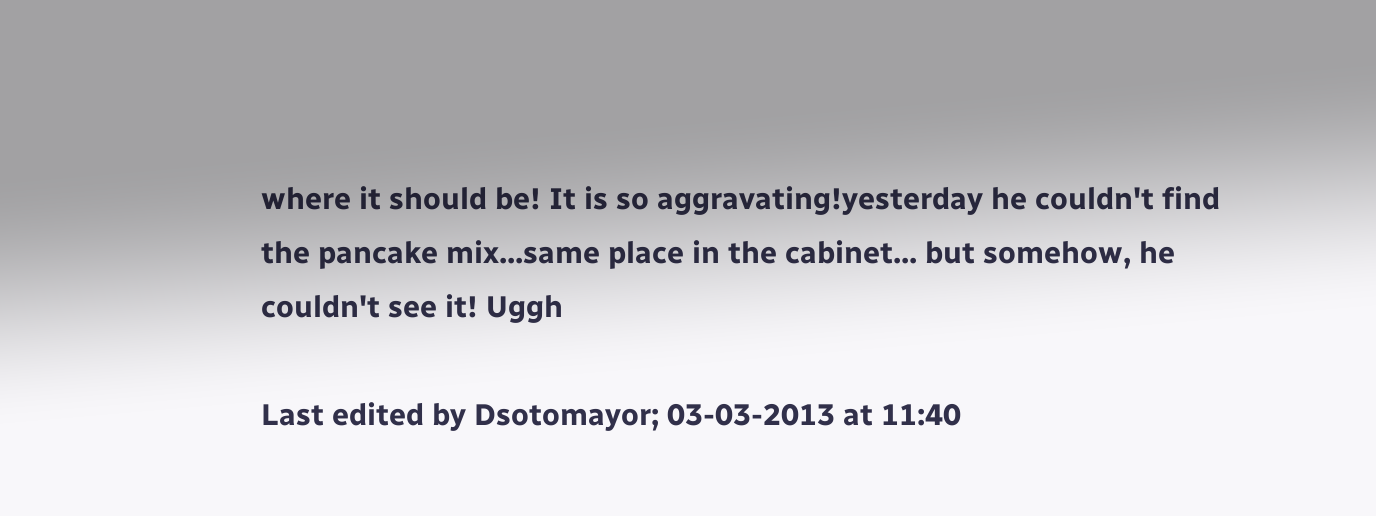where it should be! It is so aggravating!yesterday he couldn't find the pancake mix...same place in the cabinet... but somehow, he couldn't see it! Uggh

Last edited by Dsotomayor; 03-03-2013 at 11:40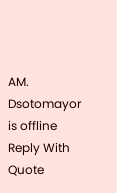AM.
Dsotomayor is offline   Reply With Quote